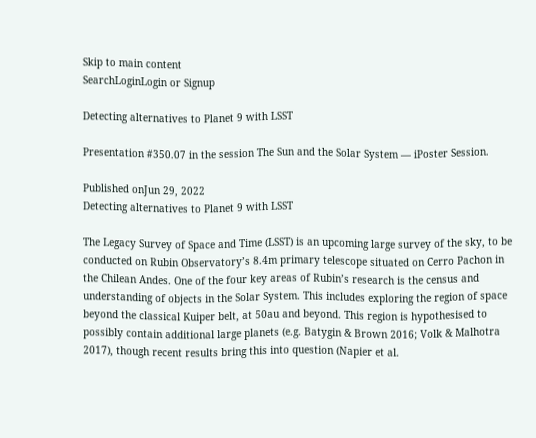Skip to main content
SearchLoginLogin or Signup

Detecting alternatives to Planet 9 with LSST

Presentation #350.07 in the session The Sun and the Solar System — iPoster Session.

Published onJun 29, 2022
Detecting alternatives to Planet 9 with LSST

The Legacy Survey of Space and Time (LSST) is an upcoming large survey of the sky, to be conducted on Rubin Observatory’s 8.4m primary telescope situated on Cerro Pachon in the Chilean Andes. One of the four key areas of Rubin’s research is the census and understanding of objects in the Solar System. This includes exploring the region of space beyond the classical Kuiper belt, at 50au and beyond. This region is hypothesised to possibly contain additional large planets (e.g. Batygin & Brown 2016; Volk & Malhotra 2017), though recent results bring this into question (Napier et al.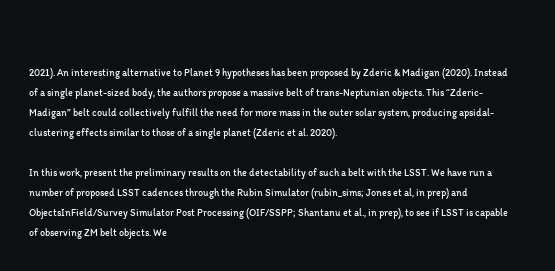2021). An interesting alternative to Planet 9 hypotheses has been proposed by Zderic & Madigan (2020). Instead of a single planet-sized body, the authors propose a massive belt of trans-Neptunian objects. This “Zderic-Madigan” belt could collectively fulfill the need for more mass in the outer solar system, producing apsidal-clustering effects similar to those of a single planet (Zderic et al. 2020).

In this work, present the preliminary results on the detectability of such a belt with the LSST. We have run a number of proposed LSST cadences through the Rubin Simulator (rubin_sims; Jones et al, in prep) and ObjectsInField/Survey Simulator Post Processing (OIF/SSPP; Shantanu et al., in prep), to see if LSST is capable of observing ZM belt objects. We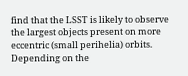find that the LSST is likely to observe the largest objects present on more eccentric (small perihelia) orbits. Depending on the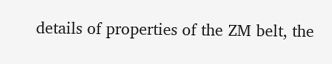details of properties of the ZM belt, the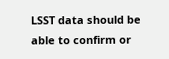LSST data should be able to confirm or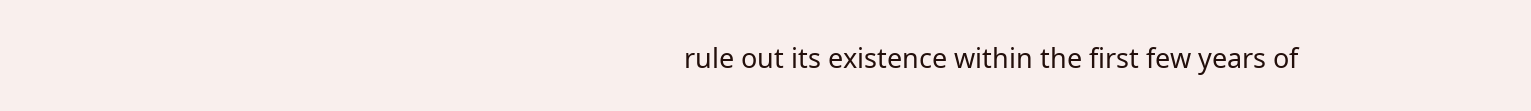rule out its existence within the first few years of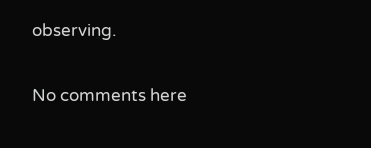observing.

No comments here